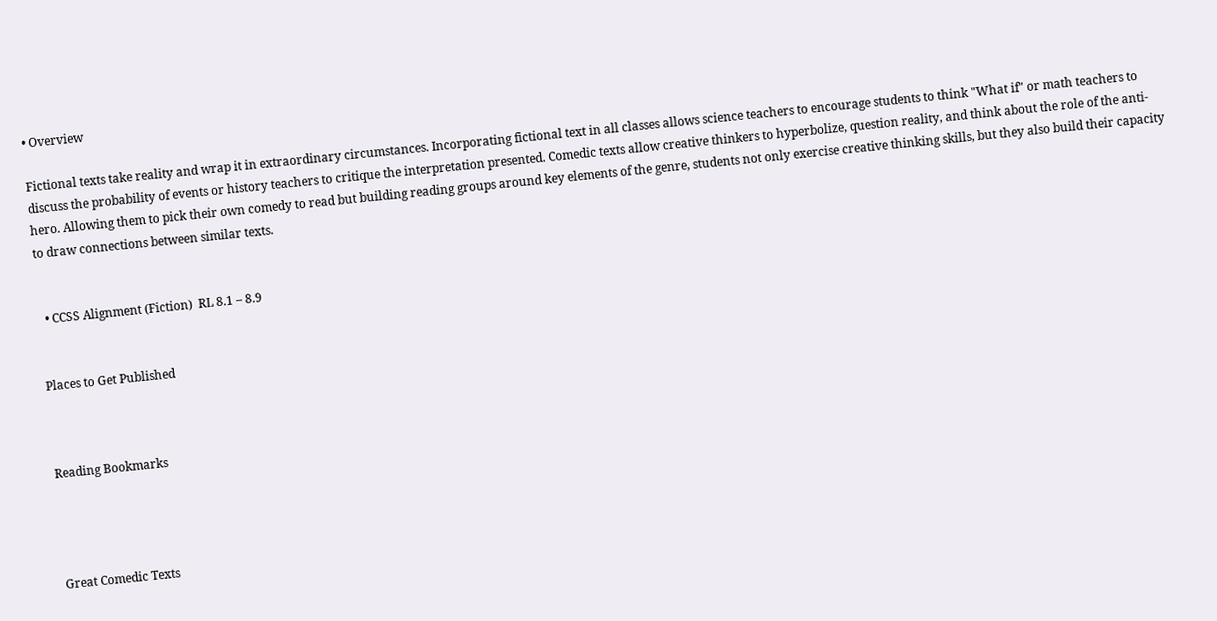• Overview

Fictional texts take reality and wrap it in extraordinary circumstances. Incorporating fictional text in all classes allows science teachers to encourage students to think "What if" or math teachers to discuss the probability of events or history teachers to critique the interpretation presented. Comedic texts allow creative thinkers to hyperbolize, question reality, and think about the role of the anti-hero. Allowing them to pick their own comedy to read but building reading groups around key elements of the genre, students not only exercise creative thinking skills, but they also build their capacity to draw connections between similar texts.


  • CCSS Alignment (Fiction)  RL 8.1 – 8.9


Places to Get Published



Reading Bookmarks




Great Comedic Texts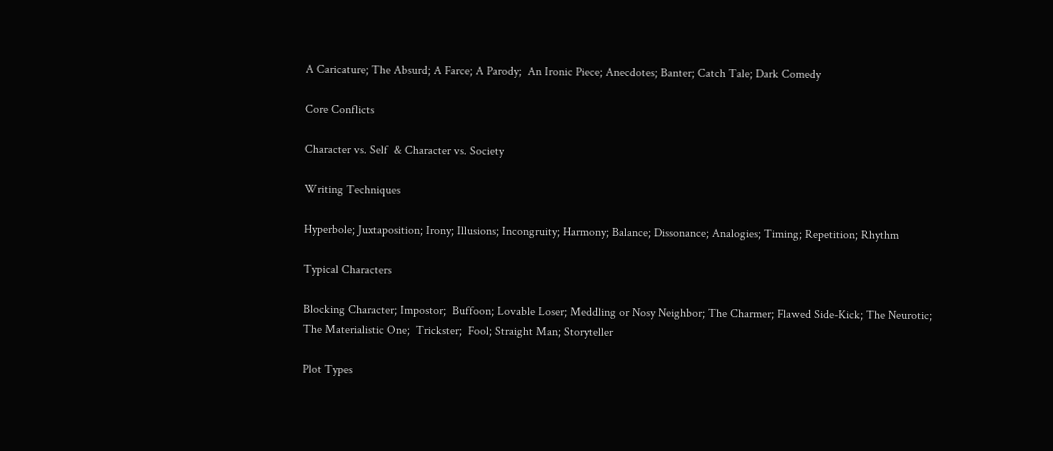A Caricature; The Absurd; A Farce; A Parody;  An Ironic Piece; Anecdotes; Banter; Catch Tale; Dark Comedy

Core Conflicts

Character vs. Self  & Character vs. Society

Writing Techniques

Hyperbole; Juxtaposition; Irony; Illusions; Incongruity; Harmony; Balance; Dissonance; Analogies; Timing; Repetition; Rhythm

Typical Characters

Blocking Character; Impostor;  Buffoon; Lovable Loser; Meddling or Nosy Neighbor; The Charmer; Flawed Side-Kick; The Neurotic; The Materialistic One;  Trickster;  Fool; Straight Man; Storyteller

Plot Types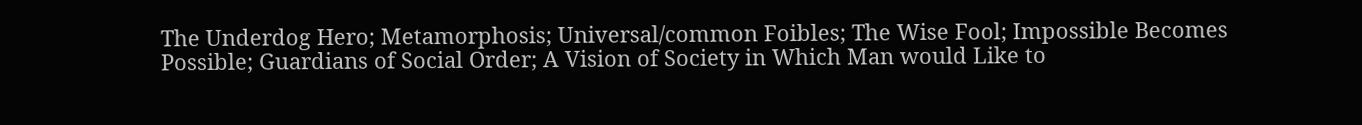The Underdog Hero; Metamorphosis; Universal/common Foibles; The Wise Fool; Impossible Becomes Possible; Guardians of Social Order; A Vision of Society in Which Man would Like to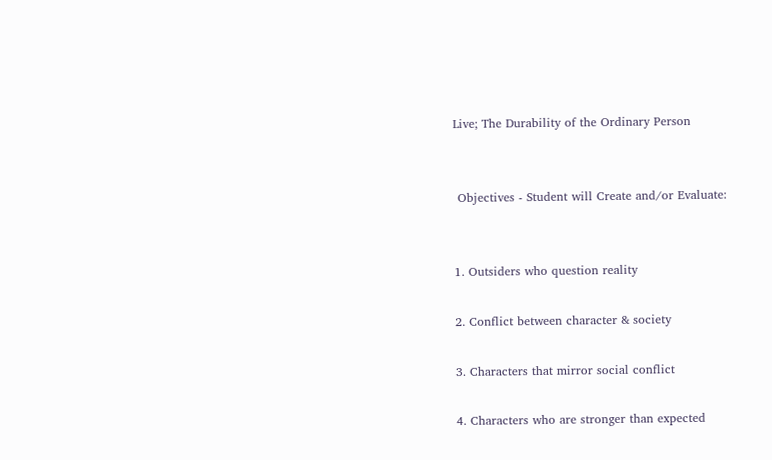Live; The Durability of the Ordinary Person


 Objectives - Student will Create and/or Evaluate:


1. Outsiders who question reality

2. Conflict between character & society

3. Characters that mirror social conflict

4. Characters who are stronger than expected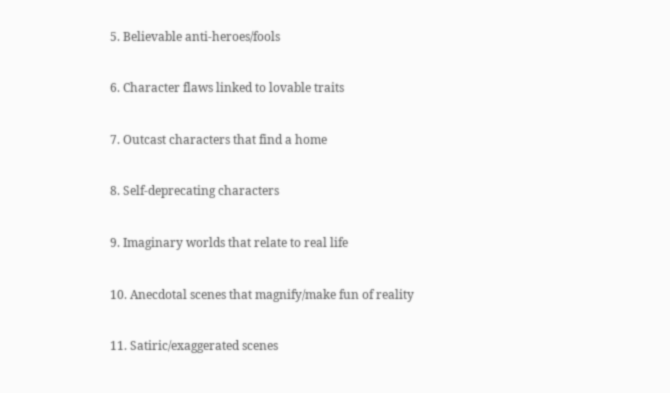5. Believable anti-heroes/fools

6. Character flaws linked to lovable traits

7. Outcast characters that find a home

8. Self-deprecating characters

9. Imaginary worlds that relate to real life

10. Anecdotal scenes that magnify/make fun of reality

11. Satiric/exaggerated scenes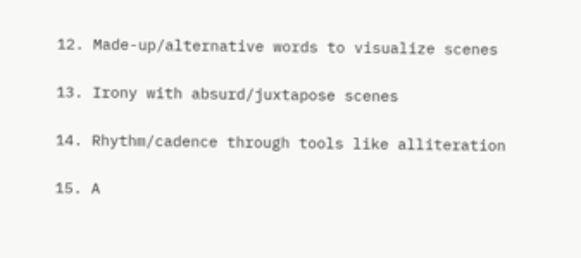12. Made-up/alternative words to visualize scenes

13. Irony with absurd/juxtapose scenes

14. Rhythm/cadence through tools like alliteration

15. A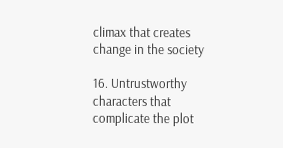climax that creates change in the society

16. Untrustworthy characters that complicate the plot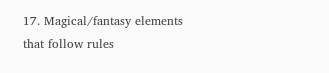17. Magical/fantasy elements that follow rules